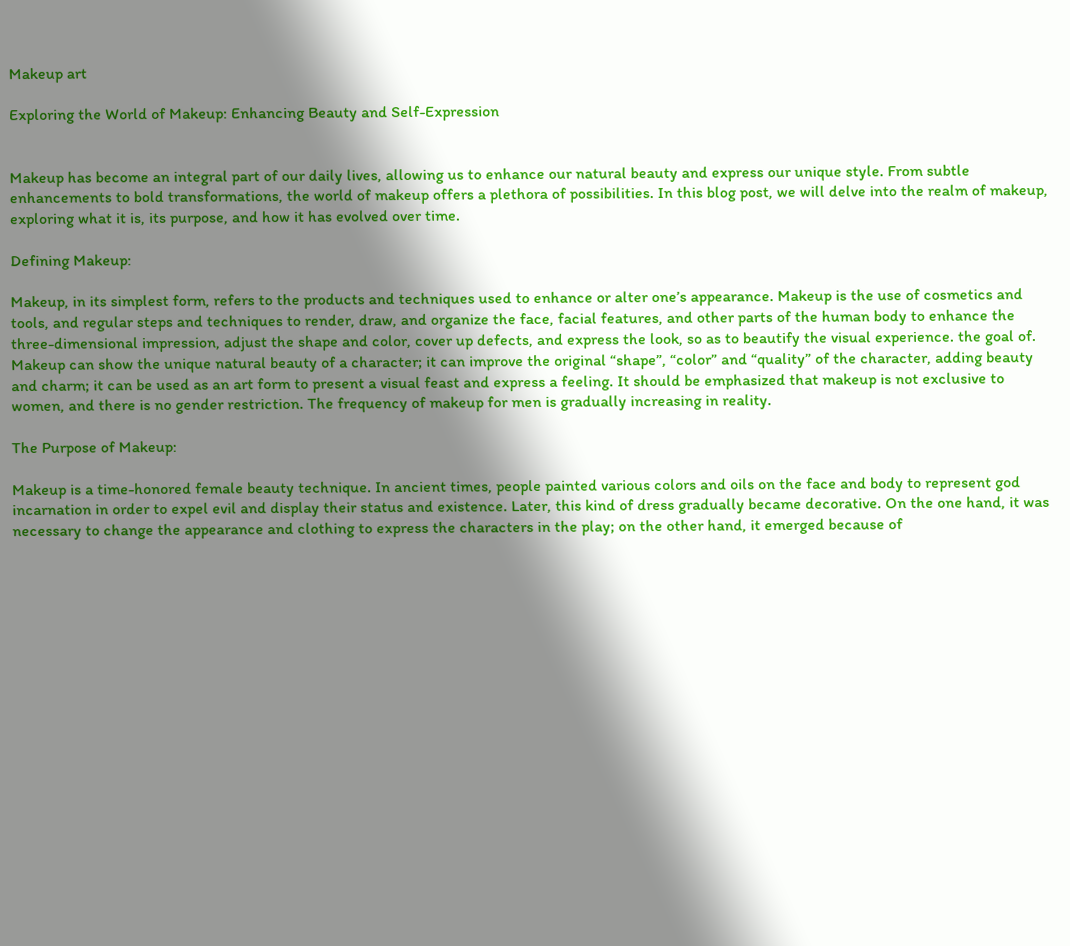Makeup art

Exploring the World of Makeup: Enhancing Beauty and Self-Expression


Makeup has become an integral part of our daily lives, allowing us to enhance our natural beauty and express our unique style. From subtle enhancements to bold transformations, the world of makeup offers a plethora of possibilities. In this blog post, we will delve into the realm of makeup, exploring what it is, its purpose, and how it has evolved over time.

Defining Makeup:

Makeup, in its simplest form, refers to the products and techniques used to enhance or alter one’s appearance. Makeup is the use of cosmetics and tools, and regular steps and techniques to render, draw, and organize the face, facial features, and other parts of the human body to enhance the three-dimensional impression, adjust the shape and color, cover up defects, and express the look, so as to beautify the visual experience. the goal of. Makeup can show the unique natural beauty of a character; it can improve the original “shape”, “color” and “quality” of the character, adding beauty and charm; it can be used as an art form to present a visual feast and express a feeling. It should be emphasized that makeup is not exclusive to women, and there is no gender restriction. The frequency of makeup for men is gradually increasing in reality.

The Purpose of Makeup:

Makeup is a time-honored female beauty technique. In ancient times, people painted various colors and oils on the face and body to represent god incarnation in order to expel evil and display their status and existence. Later, this kind of dress gradually became decorative. On the one hand, it was necessary to change the appearance and clothing to express the characters in the play; on the other hand, it emerged because of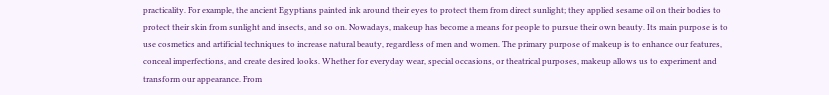practicality. For example, the ancient Egyptians painted ink around their eyes to protect them from direct sunlight; they applied sesame oil on their bodies to protect their skin from sunlight and insects, and so on. Nowadays, makeup has become a means for people to pursue their own beauty. Its main purpose is to use cosmetics and artificial techniques to increase natural beauty, regardless of men and women. The primary purpose of makeup is to enhance our features, conceal imperfections, and create desired looks. Whether for everyday wear, special occasions, or theatrical purposes, makeup allows us to experiment and transform our appearance. From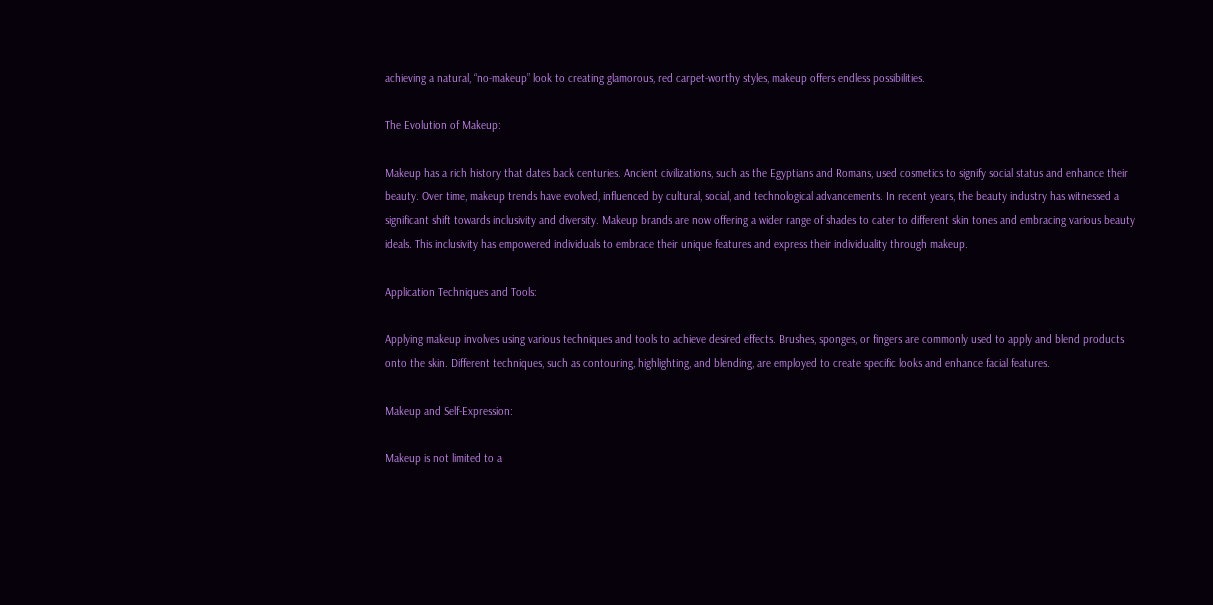achieving a natural, “no-makeup” look to creating glamorous, red carpet-worthy styles, makeup offers endless possibilities.

The Evolution of Makeup:

Makeup has a rich history that dates back centuries. Ancient civilizations, such as the Egyptians and Romans, used cosmetics to signify social status and enhance their beauty. Over time, makeup trends have evolved, influenced by cultural, social, and technological advancements. In recent years, the beauty industry has witnessed a significant shift towards inclusivity and diversity. Makeup brands are now offering a wider range of shades to cater to different skin tones and embracing various beauty ideals. This inclusivity has empowered individuals to embrace their unique features and express their individuality through makeup.

Application Techniques and Tools:

Applying makeup involves using various techniques and tools to achieve desired effects. Brushes, sponges, or fingers are commonly used to apply and blend products onto the skin. Different techniques, such as contouring, highlighting, and blending, are employed to create specific looks and enhance facial features.

Makeup and Self-Expression:

Makeup is not limited to a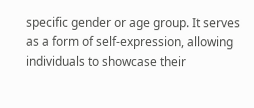specific gender or age group. It serves as a form of self-expression, allowing individuals to showcase their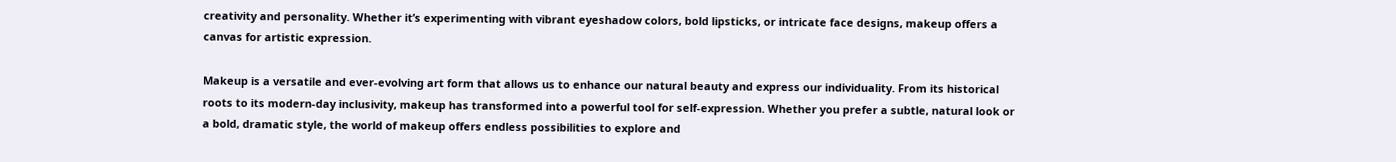creativity and personality. Whether it’s experimenting with vibrant eyeshadow colors, bold lipsticks, or intricate face designs, makeup offers a canvas for artistic expression.

Makeup is a versatile and ever-evolving art form that allows us to enhance our natural beauty and express our individuality. From its historical roots to its modern-day inclusivity, makeup has transformed into a powerful tool for self-expression. Whether you prefer a subtle, natural look or a bold, dramatic style, the world of makeup offers endless possibilities to explore and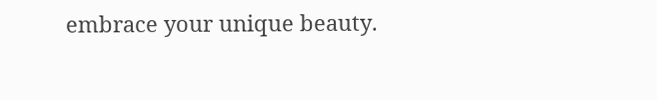embrace your unique beauty.